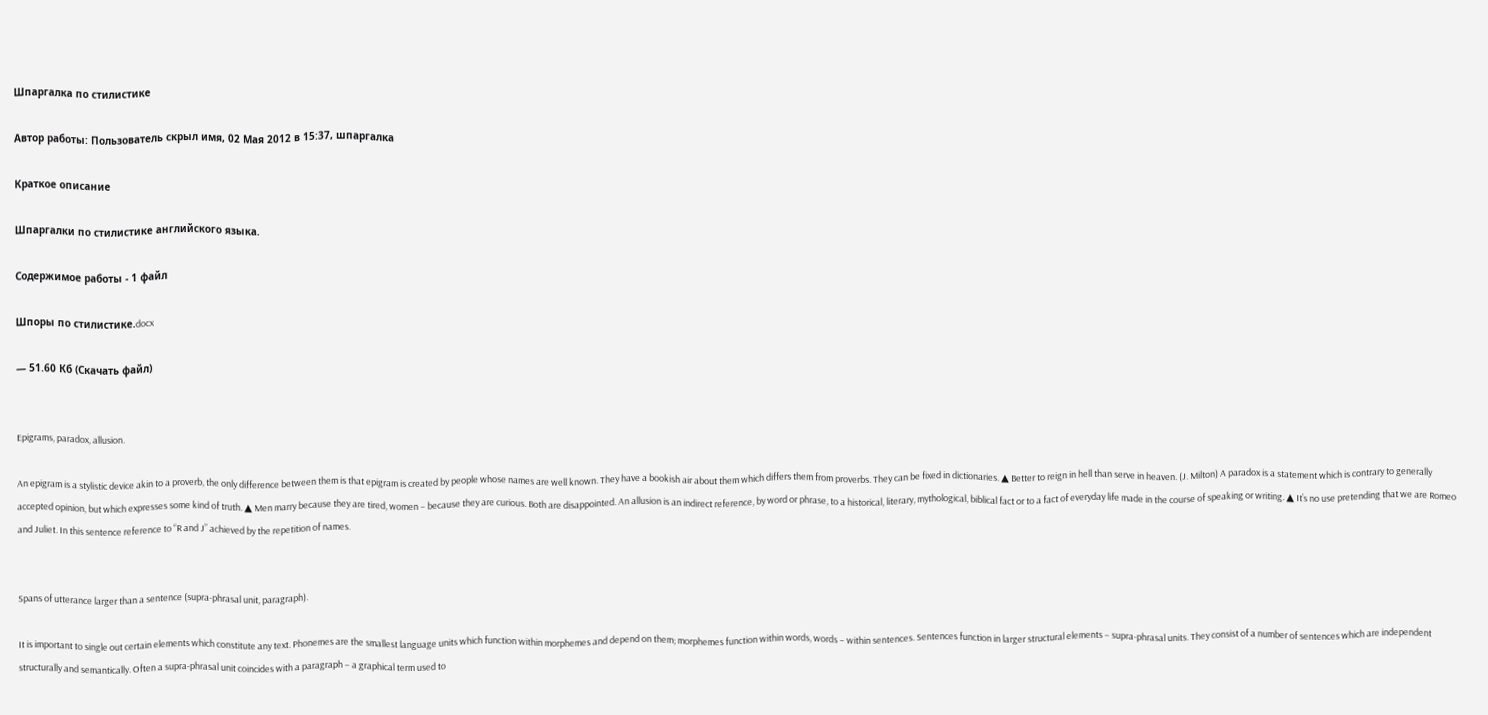Шпаргалка по стилистике

Автор работы: Пользователь скрыл имя, 02 Мая 2012 в 15:37, шпаргалка

Краткое описание

Шпаргалки по стилистике английского языка.

Содержимое работы - 1 файл

Шпоры по стилистике.docx

— 51.60 Кб (Скачать файл)


Epigrams, paradox, allusion.

An epigram is a stylistic device akin to a proverb, the only difference between them is that epigram is created by people whose names are well known. They have a bookish air about them which differs them from proverbs. They can be fixed in dictionaries. ▲ Better to reign in hell than serve in heaven. (J. Milton) A paradox is a statement which is contrary to generally accepted opinion, but which expresses some kind of truth. ▲ Men marry because they are tired, women – because they are curious. Both are disappointed. An allusion is an indirect reference, by word or phrase, to a historical, literary, mythological, biblical fact or to a fact of everyday life made in the course of speaking or writing. ▲ It’s no use pretending that we are Romeo and Juliet. In this sentence reference to “R and J” achieved by the repetition of names.


Spans of utterance larger than a sentence (supra-phrasal unit, paragraph).

It is important to single out certain elements which constitute any text. Phonemes are the smallest language units which function within morphemes and depend on them; morphemes function within words, words – within sentences. Sentences function in larger structural elements – supra-phrasal units. They consist of a number of sentences which are independent structurally and semantically. Often a supra-phrasal unit coincides with a paragraph – a graphical term used to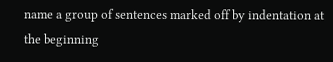name a group of sentences marked off by indentation at the beginning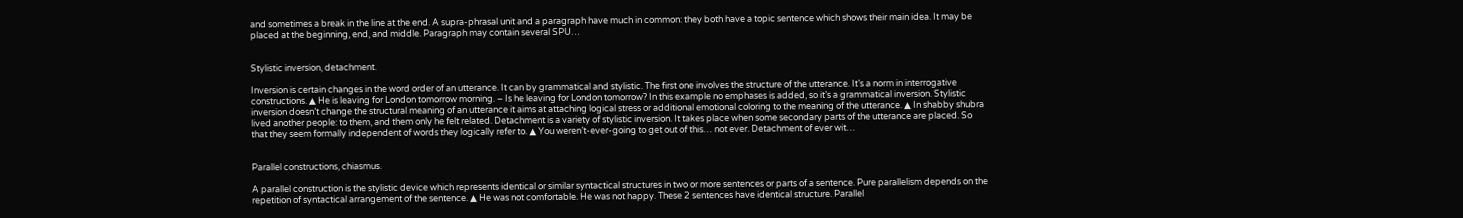and sometimes a break in the line at the end. A supra-phrasal unit and a paragraph have much in common: they both have a topic sentence which shows their main idea. It may be placed at the beginning, end, and middle. Paragraph may contain several SPU…


Stylistic inversion, detachment.

Inversion is certain changes in the word order of an utterance. It can by grammatical and stylistic. The first one involves the structure of the utterance. It’s a norm in interrogative constructions. ▲ He is leaving for London tomorrow morning. – Is he leaving for London tomorrow? In this example no emphases is added, so it’s a grammatical inversion. Stylistic inversion doesn’t change the structural meaning of an utterance it aims at attaching logical stress or additional emotional coloring to the meaning of the utterance. ▲ In shabby shubra lived another people: to them, and them only he felt related. Detachment is a variety of stylistic inversion. It takes place when some secondary parts of the utterance are placed. So that they seem formally independent of words they logically refer to. ▲ You weren’t-ever-going to get out of this… not ever. Detachment of ever wit…


Parallel constructions, chiasmus.

A parallel construction is the stylistic device which represents identical or similar syntactical structures in two or more sentences or parts of a sentence. Pure parallelism depends on the repetition of syntactical arrangement of the sentence. ▲ He was not comfortable. He was not happy. These 2 sentences have identical structure. Parallel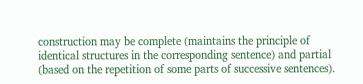construction may be complete (maintains the principle of identical structures in the corresponding sentence) and partial (based on the repetition of some parts of successive sentences).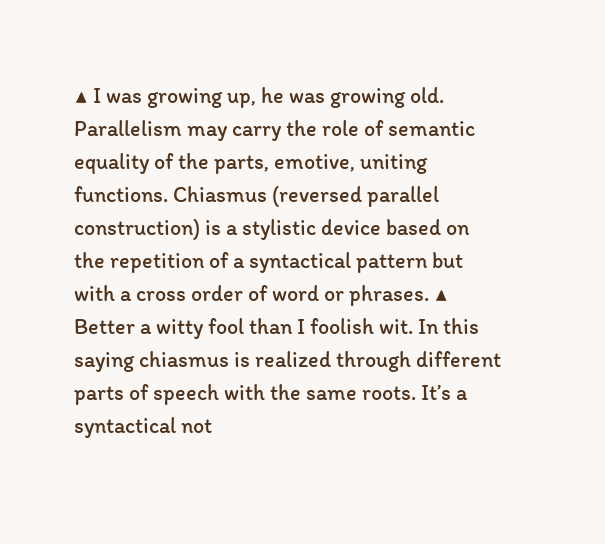▲ I was growing up, he was growing old. Parallelism may carry the role of semantic equality of the parts, emotive, uniting functions. Chiasmus (reversed parallel construction) is a stylistic device based on the repetition of a syntactical pattern but with a cross order of word or phrases. ▲ Better a witty fool than I foolish wit. In this saying chiasmus is realized through different parts of speech with the same roots. It’s a syntactical not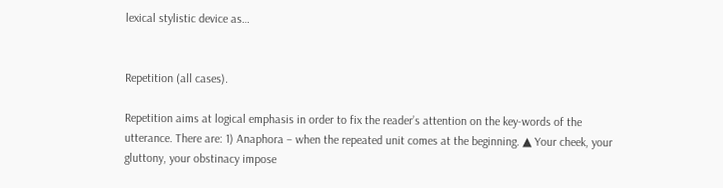lexical stylistic device as…


Repetition (all cases).

Repetition aims at logical emphasis in order to fix the reader’s attention on the key-words of the utterance. There are: 1) Anaphora – when the repeated unit comes at the beginning. ▲ Your cheek, your gluttony, your obstinacy impose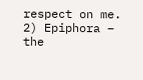respect on me. 2) Epiphora – the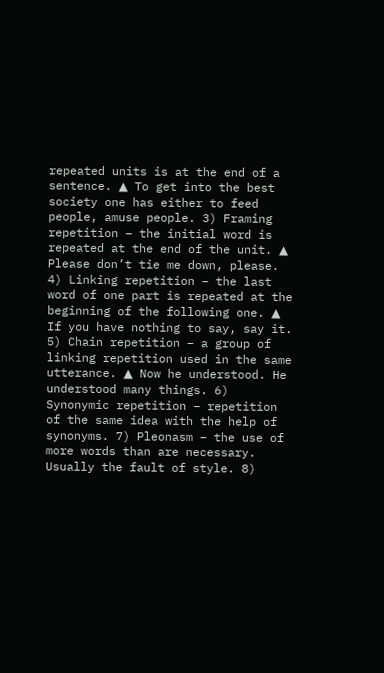repeated units is at the end of a sentence. ▲ To get into the best society one has either to feed people, amuse people. 3) Framing repetition – the initial word is repeated at the end of the unit. ▲ Please don’t tie me down, please. 4) Linking repetition – the last word of one part is repeated at the beginning of the following one. ▲ If you have nothing to say, say it. 5) Chain repetition – a group of linking repetition used in the same utterance. ▲ Now he understood. He understood many things. 6) Synonymic repetition – repetition of the same idea with the help of synonyms. 7) Pleonasm – the use of more words than are necessary. Usually the fault of style. 8)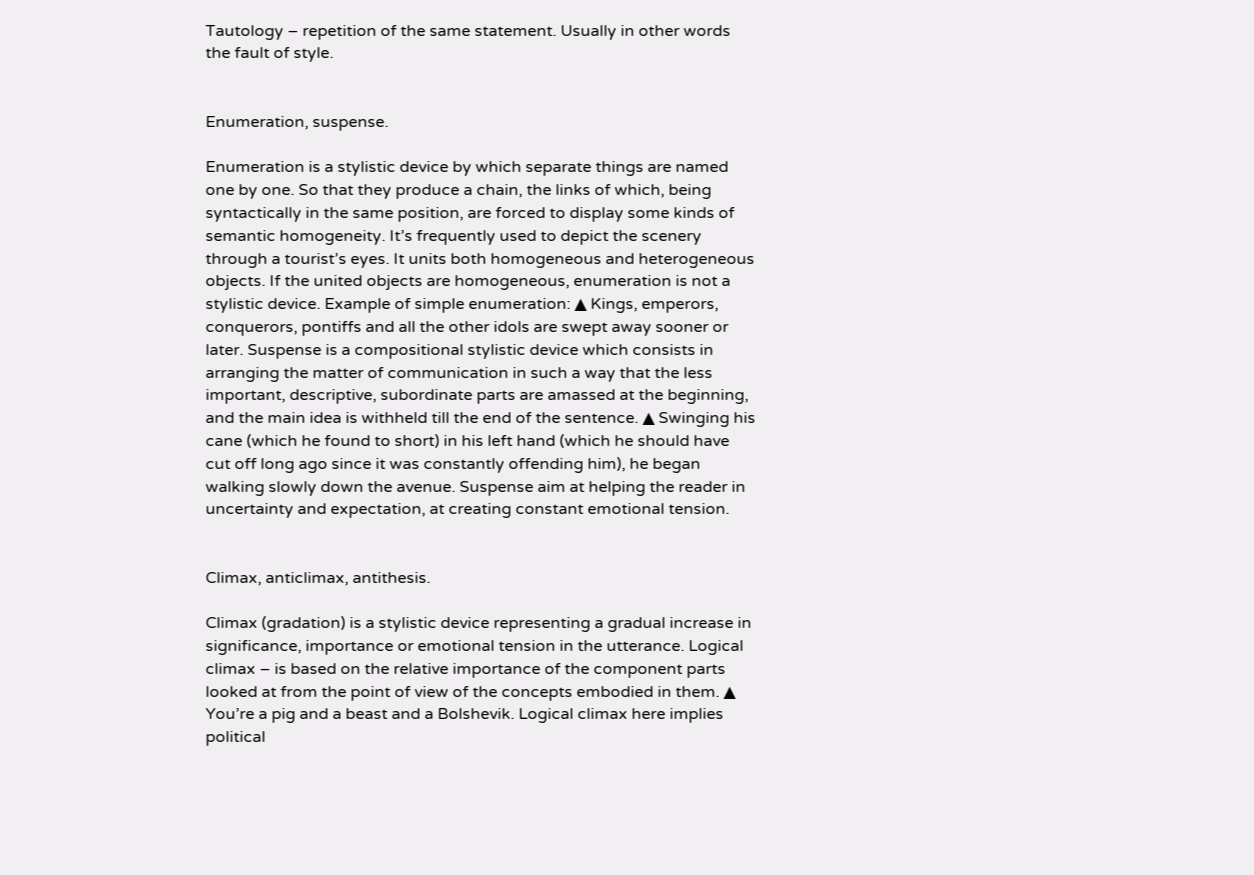Tautology – repetition of the same statement. Usually in other words the fault of style.


Enumeration, suspense.

Enumeration is a stylistic device by which separate things are named one by one. So that they produce a chain, the links of which, being syntactically in the same position, are forced to display some kinds of semantic homogeneity. It’s frequently used to depict the scenery through a tourist’s eyes. It units both homogeneous and heterogeneous objects. If the united objects are homogeneous, enumeration is not a stylistic device. Example of simple enumeration: ▲ Kings, emperors, conquerors, pontiffs and all the other idols are swept away sooner or later. Suspense is a compositional stylistic device which consists in arranging the matter of communication in such a way that the less important, descriptive, subordinate parts are amassed at the beginning, and the main idea is withheld till the end of the sentence. ▲ Swinging his cane (which he found to short) in his left hand (which he should have cut off long ago since it was constantly offending him), he began walking slowly down the avenue. Suspense aim at helping the reader in uncertainty and expectation, at creating constant emotional tension.


Climax, anticlimax, antithesis.

Climax (gradation) is a stylistic device representing a gradual increase in significance, importance or emotional tension in the utterance. Logical climax – is based on the relative importance of the component parts looked at from the point of view of the concepts embodied in them. ▲ You’re a pig and a beast and a Bolshevik. Logical climax here implies political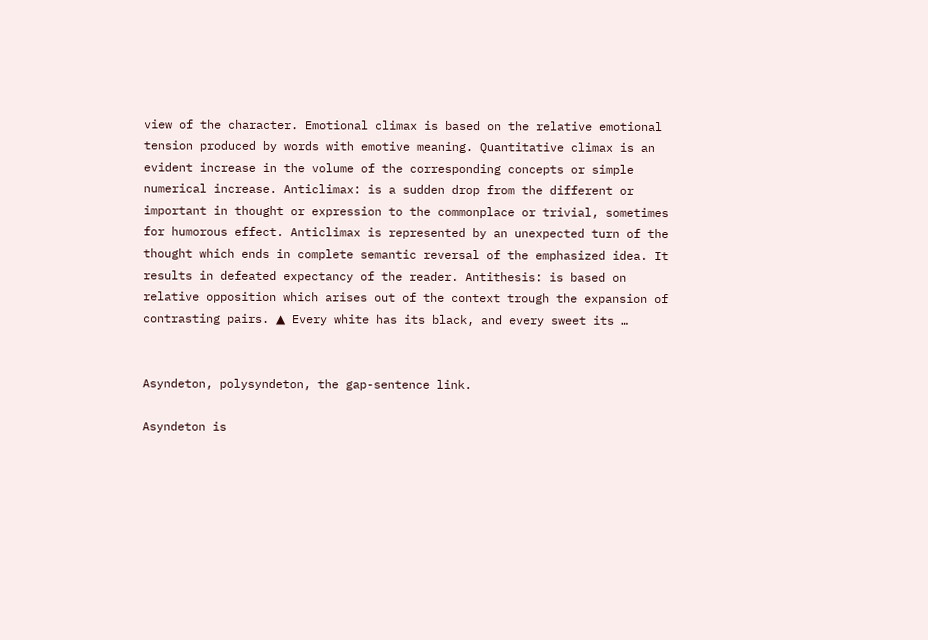view of the character. Emotional climax is based on the relative emotional tension produced by words with emotive meaning. Quantitative climax is an evident increase in the volume of the corresponding concepts or simple numerical increase. Anticlimax: is a sudden drop from the different or important in thought or expression to the commonplace or trivial, sometimes for humorous effect. Anticlimax is represented by an unexpected turn of the thought which ends in complete semantic reversal of the emphasized idea. It results in defeated expectancy of the reader. Antithesis: is based on relative opposition which arises out of the context trough the expansion of contrasting pairs. ▲ Every white has its black, and every sweet its …


Asyndeton, polysyndeton, the gap-sentence link.

Asyndeton is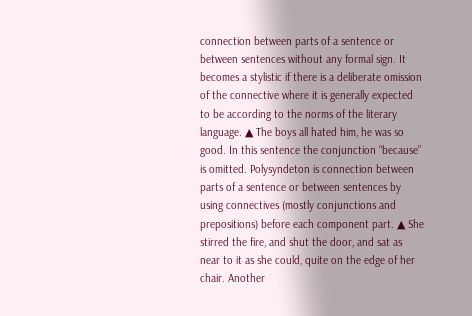connection between parts of a sentence or between sentences without any formal sign. It becomes a stylistic if there is a deliberate omission of the connective where it is generally expected to be according to the norms of the literary language. ▲ The boys all hated him, he was so good. In this sentence the conjunction “because” is omitted. Polysyndeton is connection between parts of a sentence or between sentences by using connectives (mostly conjunctions and prepositions) before each component part. ▲ She stirred the fire, and shut the door, and sat as near to it as she could, quite on the edge of her chair. Another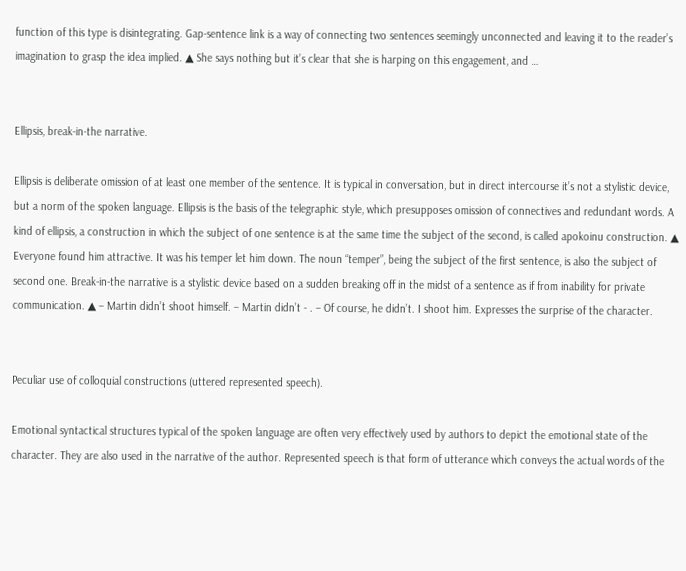function of this type is disintegrating. Gap-sentence link is a way of connecting two sentences seemingly unconnected and leaving it to the reader’s imagination to grasp the idea implied. ▲ She says nothing but it’s clear that she is harping on this engagement, and …


Ellipsis, break-in-the narrative.

Ellipsis is deliberate omission of at least one member of the sentence. It is typical in conversation, but in direct intercourse it’s not a stylistic device, but a norm of the spoken language. Ellipsis is the basis of the telegraphic style, which presupposes omission of connectives and redundant words. A kind of ellipsis, a construction in which the subject of one sentence is at the same time the subject of the second, is called apokoinu construction. ▲ Everyone found him attractive. It was his temper let him down. The noun “temper”, being the subject of the first sentence, is also the subject of second one. Break-in-the narrative is a stylistic device based on a sudden breaking off in the midst of a sentence as if from inability for private communication. ▲ – Martin didn’t shoot himself. – Martin didn’t - . – Of course, he didn’t. I shoot him. Expresses the surprise of the character.


Peculiar use of colloquial constructions (uttered represented speech).

Emotional syntactical structures typical of the spoken language are often very effectively used by authors to depict the emotional state of the character. They are also used in the narrative of the author. Represented speech is that form of utterance which conveys the actual words of the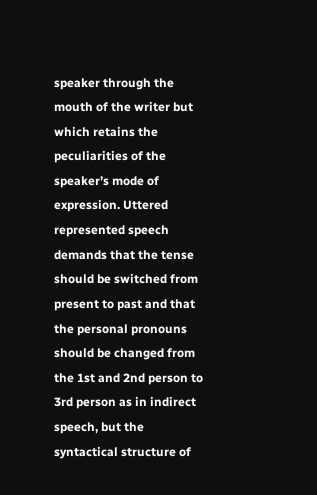speaker through the mouth of the writer but which retains the peculiarities of the speaker’s mode of expression. Uttered represented speech demands that the tense should be switched from present to past and that the personal pronouns should be changed from the 1st and 2nd person to 3rd person as in indirect speech, but the syntactical structure of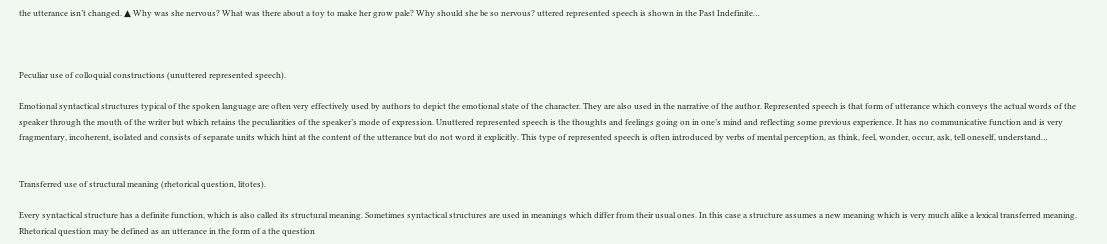the utterance isn’t changed. ▲ Why was she nervous? What was there about a toy to make her grow pale? Why should she be so nervous? uttered represented speech is shown in the Past Indefinite…



Peculiar use of colloquial constructions (unuttered represented speech).

Emotional syntactical structures typical of the spoken language are often very effectively used by authors to depict the emotional state of the character. They are also used in the narrative of the author. Represented speech is that form of utterance which conveys the actual words of the speaker through the mouth of the writer but which retains the peculiarities of the speaker’s mode of expression. Unuttered represented speech is the thoughts and feelings going on in one’s mind and reflecting some previous experience. It has no communicative function and is very fragmentary, incoherent, isolated and consists of separate units which hint at the content of the utterance but do not word it explicitly. This type of represented speech is often introduced by verbs of mental perception, as think, feel, wonder, occur, ask, tell oneself, understand…


Transferred use of structural meaning (rhetorical question, litotes).

Every syntactical structure has a definite function, which is also called its structural meaning. Sometimes syntactical structures are used in meanings which differ from their usual ones. In this case a structure assumes a new meaning which is very much alike a lexical transferred meaning. Rhetorical question may be defined as an utterance in the form of a the question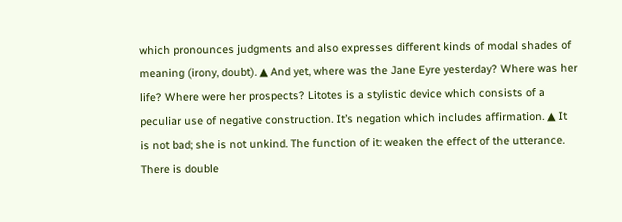which pronounces judgments and also expresses different kinds of modal shades of meaning (irony, doubt). ▲ And yet, where was the Jane Eyre yesterday? Where was her life? Where were her prospects? Litotes is a stylistic device which consists of a peculiar use of negative construction. It’s negation which includes affirmation. ▲ It is not bad; she is not unkind. The function of it: weaken the effect of the utterance. There is double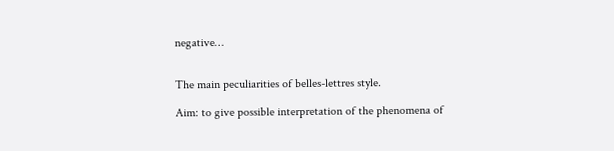negative…


The main peculiarities of belles-lettres style.

Aim: to give possible interpretation of the phenomena of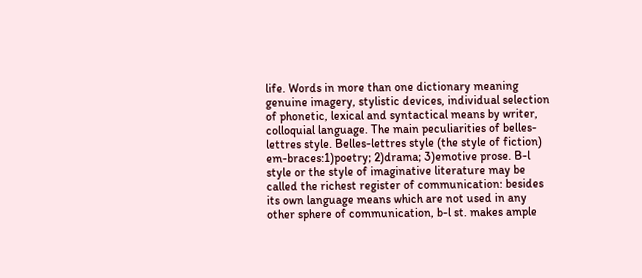life. Words in more than one dictionary meaning genuine imagery, stylistic devices, individual selection of phonetic, lexical and syntactical means by writer, colloquial language. The main peculiarities of belles-lettres style. Belles-lettres style (the style of fiction) em-braces:1)poetry; 2)drama; 3)emotive prose. B-l style or the style of imaginative literature may be called the richest register of communication: besides its own language means which are not used in any other sphere of communication, b-l st. makes ample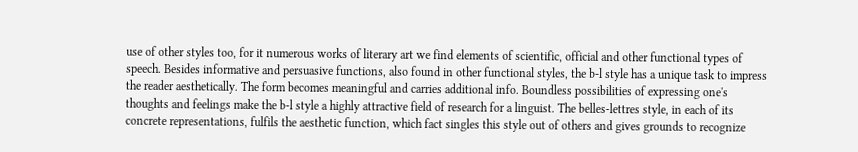use of other styles too, for it numerous works of literary art we find elements of scientific, official and other functional types of speech. Besides informative and persuasive functions, also found in other functional styles, the b-l style has a unique task to impress the reader aesthetically. The form becomes meaningful and carries additional info. Boundless possibilities of expressing one's thoughts and feelings make the b-l style a highly attractive field of research for a linguist. The belles-lettres style, in each of its concrete representations, fulfils the aesthetic function, which fact singles this style out of others and gives grounds to recognize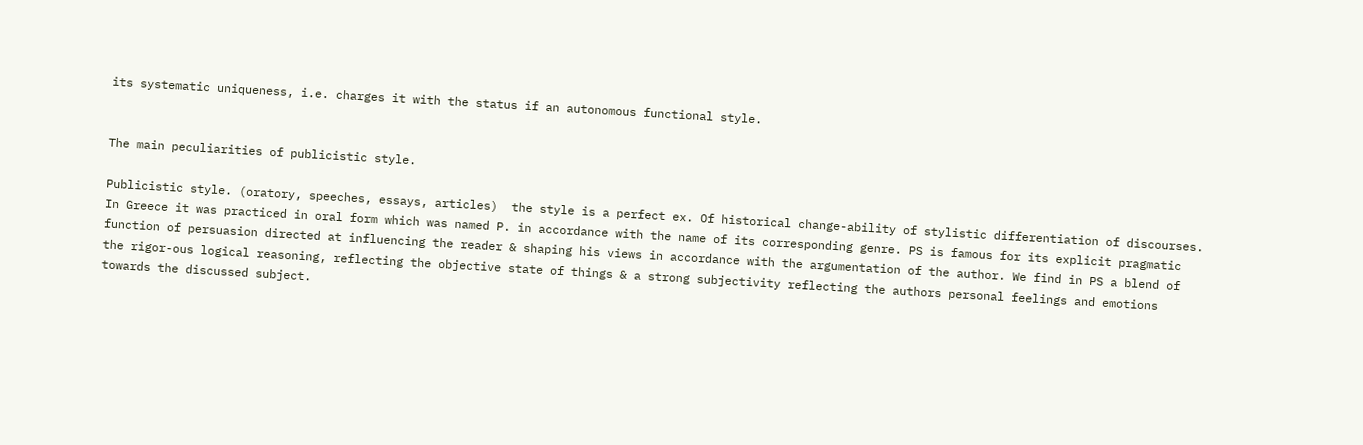its systematic uniqueness, i.e. charges it with the status if an autonomous functional style.


The main peculiarities of publicistic style.

Publicistic style. (oratory, speeches, essays, articles)  the style is a perfect ex. Of historical change-ability of stylistic differentiation of discourses. In Greece it was practiced in oral form which was named P. in accordance with the name of its corresponding genre. PS is famous for its explicit pragmatic function of persuasion directed at influencing the reader & shaping his views in accordance with the argumentation of the author. We find in PS a blend of the rigor-ous logical reasoning, reflecting the objective state of things & a strong subjectivity reflecting the authors personal feelings and emotions towards the discussed subject.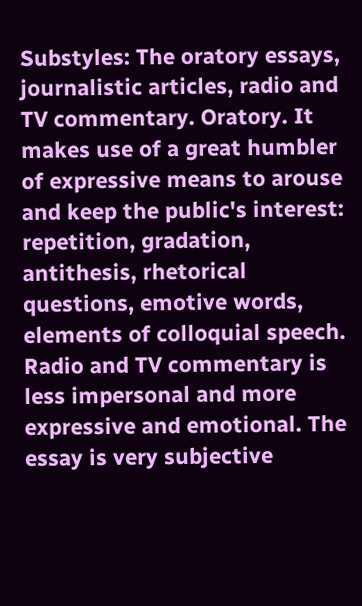Substyles: The oratory essays, journalistic articles, radio and TV commentary. Oratory. It makes use of a great humbler of expressive means to arouse and keep the public's interest: repetition, gradation, antithesis, rhetorical questions, emotive words, elements of colloquial speech. Radio and TV commentary is less impersonal and more expressive and emotional. The essay is very subjective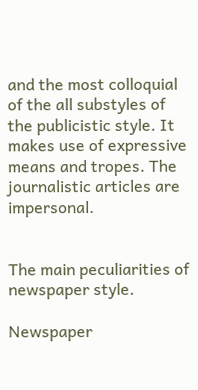and the most colloquial of the all substyles of the publicistic style. It makes use of expressive means and tropes. The journalistic articles are impersonal.


The main peculiarities of newspaper style.

Newspaper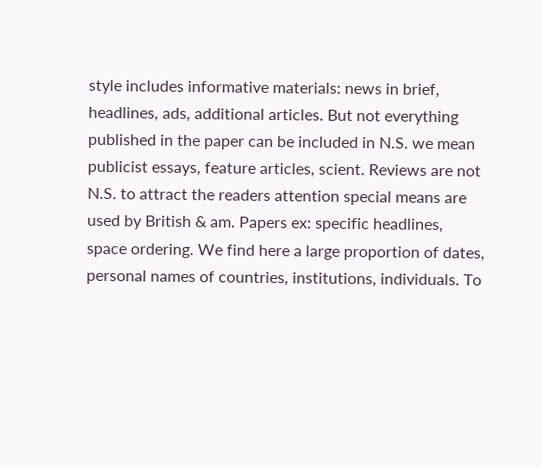style includes informative materials: news in brief, headlines, ads, additional articles. But not everything published in the paper can be included in N.S. we mean publicist essays, feature articles, scient. Reviews are not N.S. to attract the readers attention special means are used by British & am. Papers ex: specific headlines, space ordering. We find here a large proportion of dates, personal names of countries, institutions, individuals. To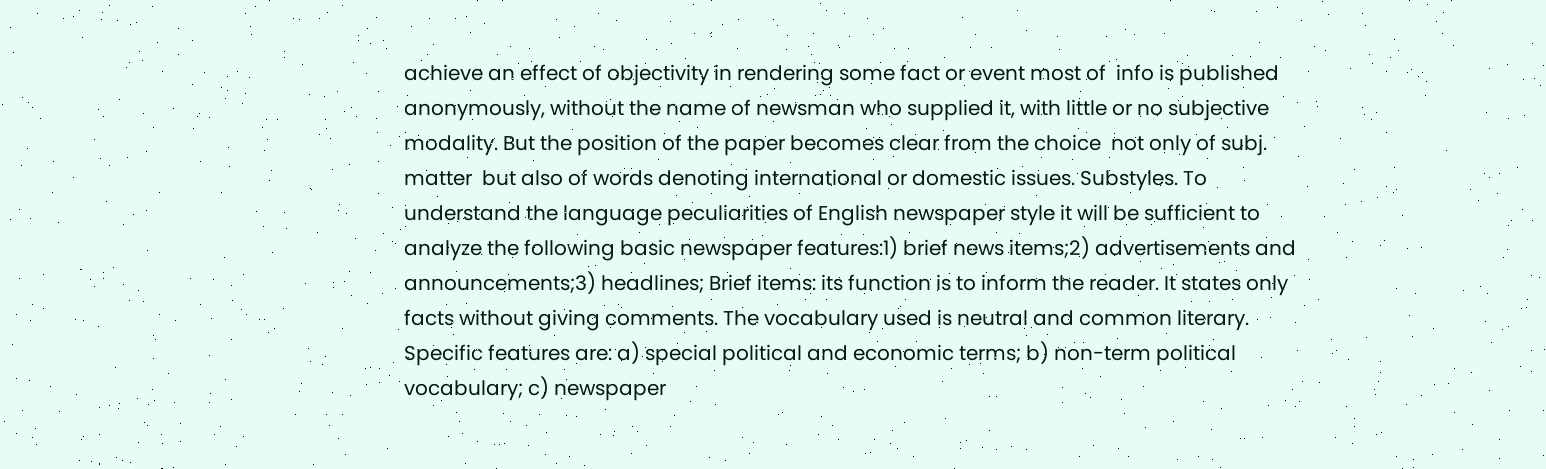achieve an effect of objectivity in rendering some fact or event most of  info is published anonymously, without the name of newsman who supplied it, with little or no subjective modality. But the position of the paper becomes clear from the choice  not only of subj. matter  but also of words denoting international or domestic issues. Substyles. To understand the language peculiarities of English newspaper style it will be sufficient to analyze the following basic newspaper features:1) brief news items;2) advertisements and announcements;3) headlines; Brief items: its function is to inform the reader. It states only facts without giving comments. The vocabulary used is neutral and common literary. Specific features are: a) special political and economic terms; b) non-term political vocabulary; c) newspaper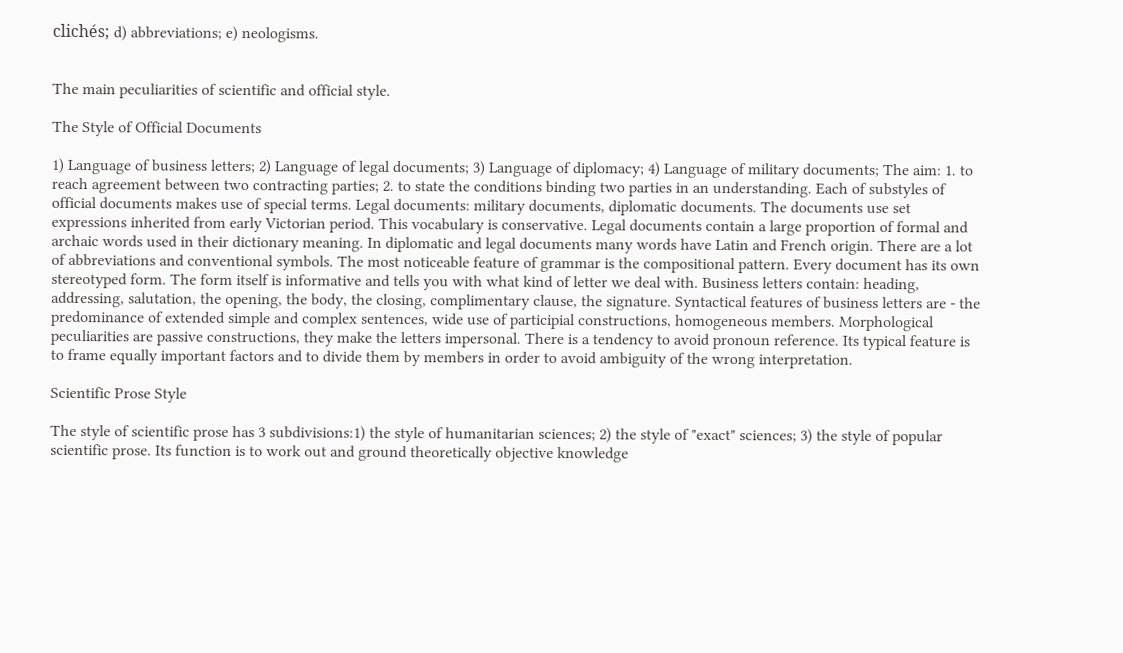clichés; d) abbreviations; e) neologisms.


The main peculiarities of scientific and official style.

The Style of Official Documents

1) Language of business letters; 2) Language of legal documents; 3) Language of diplomacy; 4) Language of military documents; The aim: 1. to reach agreement between two contracting parties; 2. to state the conditions binding two parties in an understanding. Each of substyles of official documents makes use of special terms. Legal documents: military documents, diplomatic documents. The documents use set expressions inherited from early Victorian period. This vocabulary is conservative. Legal documents contain a large proportion of formal and archaic words used in their dictionary meaning. In diplomatic and legal documents many words have Latin and French origin. There are a lot of abbreviations and conventional symbols. The most noticeable feature of grammar is the compositional pattern. Every document has its own stereotyped form. The form itself is informative and tells you with what kind of letter we deal with. Business letters contain: heading, addressing, salutation, the opening, the body, the closing, complimentary clause, the signature. Syntactical features of business letters are - the predominance of extended simple and complex sentences, wide use of participial constructions, homogeneous members. Morphological peculiarities are passive constructions, they make the letters impersonal. There is a tendency to avoid pronoun reference. Its typical feature is to frame equally important factors and to divide them by members in order to avoid ambiguity of the wrong interpretation.

Scientific Prose Style

The style of scientific prose has 3 subdivisions:1) the style of humanitarian sciences; 2) the style of "exact" sciences; 3) the style of popular scientific prose. Its function is to work out and ground theoretically objective knowledge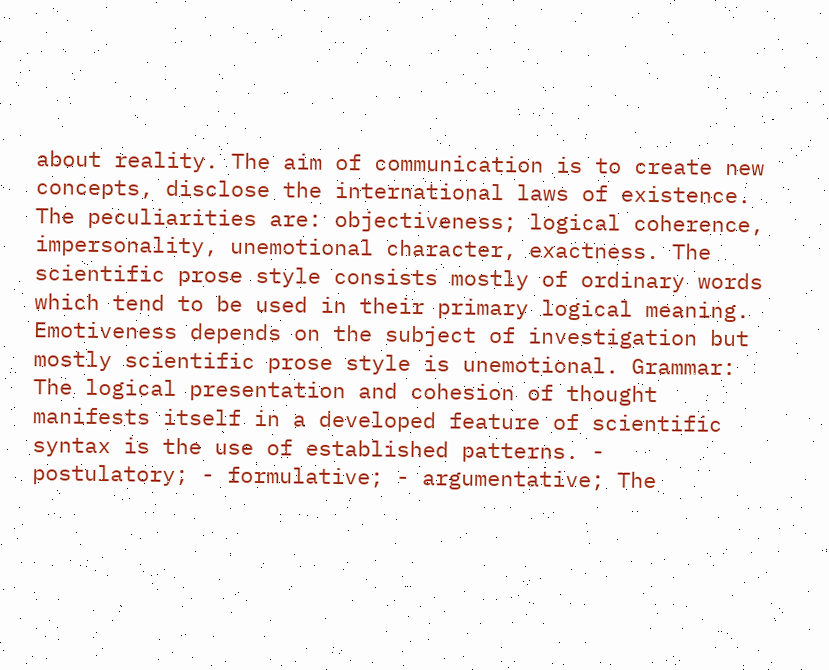about reality. The aim of communication is to create new concepts, disclose the international laws of existence. The peculiarities are: objectiveness; logical coherence, impersonality, unemotional character, exactness. The scientific prose style consists mostly of ordinary words which tend to be used in their primary logical meaning. Emotiveness depends on the subject of investigation but mostly scientific prose style is unemotional. Grammar: The logical presentation and cohesion of thought manifests itself in a developed feature of scientific syntax is the use of established patterns. - postulatory; - formulative; - argumentative; The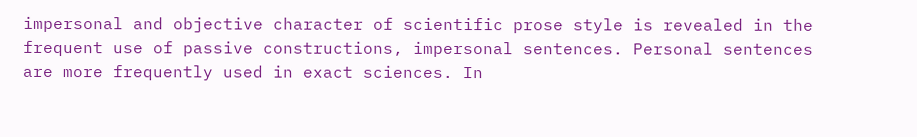impersonal and objective character of scientific prose style is revealed in the frequent use of passive constructions, impersonal sentences. Personal sentences are more frequently used in exact sciences. In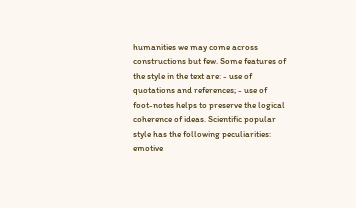humanities we may come across constructions but few. Some features of the style in the text are: - use of quotations and references; - use of foot-notes helps to preserve the logical coherence of ideas. Scientific popular style has the following peculiarities: emotive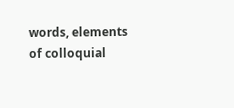words, elements of colloquial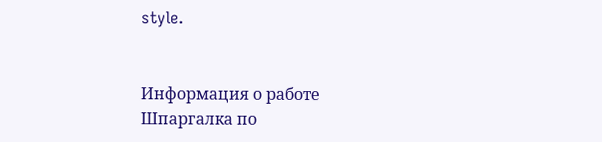style.


Информация о работе Шпаргалка по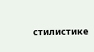стилистике